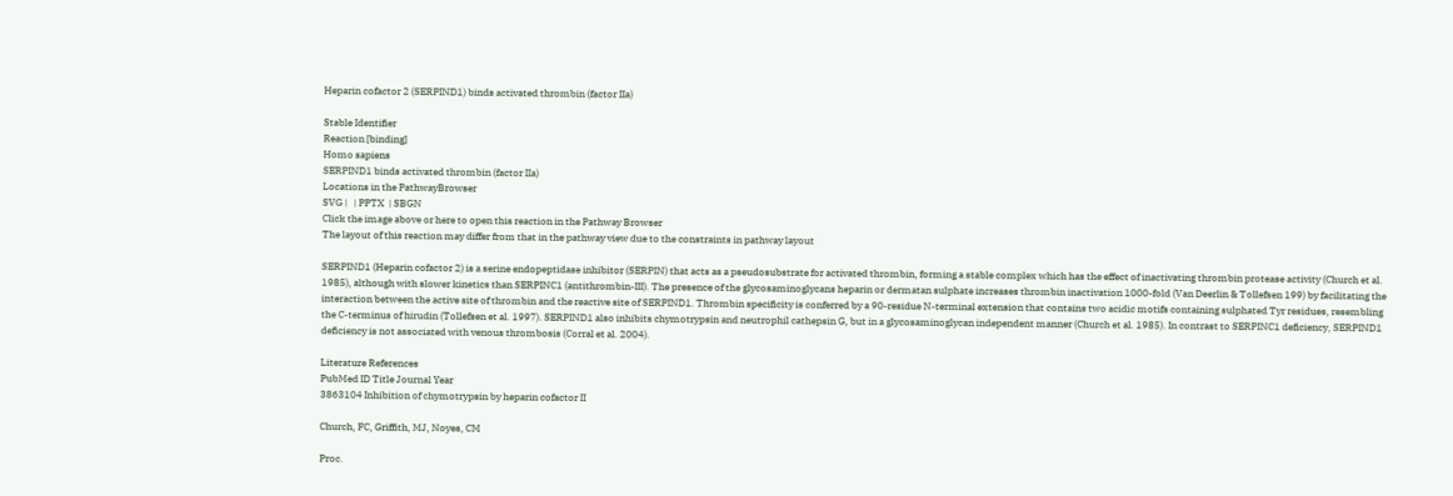Heparin cofactor 2 (SERPIND1) binds activated thrombin (factor IIa)

Stable Identifier
Reaction [binding]
Homo sapiens
SERPIND1 binds activated thrombin (factor IIa)
Locations in the PathwayBrowser
SVG |   | PPTX  | SBGN
Click the image above or here to open this reaction in the Pathway Browser
The layout of this reaction may differ from that in the pathway view due to the constraints in pathway layout

SERPIND1 (Heparin cofactor 2) is a serine endopeptidase inhibitor (SERPIN) that acts as a pseudosubstrate for activated thrombin, forming a stable complex which has the effect of inactivating thrombin protease activity (Church et al. 1985), although with slower kinetics than SERPINC1 (antithrombin-III). The presence of the glycosaminoglycans heparin or dermatan sulphate increases thrombin inactivation 1000-fold (Van Deerlin & Tollefsen 199) by facilitating the interaction between the active site of thrombin and the reactive site of SERPIND1. Thrombin specificity is conferred by a 90-residue N-terminal extension that contains two acidic motifs containing sulphated Tyr residues, resembling the C-terminus of hirudin (Tollefsen et al. 1997). SERPIND1 also inhibits chymotrypsin and neutrophil cathepsin G, but in a glycosaminoglycan independent manner (Church et al. 1985). In contrast to SERPINC1 deficiency, SERPIND1 deficiency is not associated with venous thrombosis (Corral et al. 2004).

Literature References
PubMed ID Title Journal Year
3863104 Inhibition of chymotrypsin by heparin cofactor II

Church, FC, Griffith, MJ, Noyes, CM

Proc.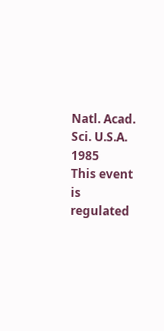Natl. Acad. Sci. U.S.A. 1985
This event is regulated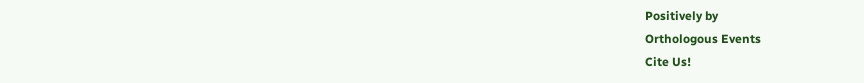Positively by
Orthologous Events
Cite Us!